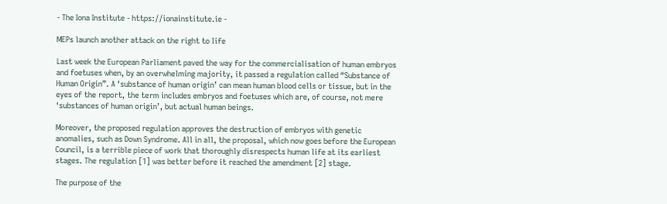- The Iona Institute - https://ionainstitute.ie -

MEPs launch another attack on the right to life

Last week the European Parliament paved the way for the commercialisation of human embryos and foetuses when, by an overwhelming majority, it passed a regulation called “Substance of Human Origin”. A ‘substance of human origin’ can mean human blood cells or tissue, but in the eyes of the report, the term includes embryos and foetuses which are, of course, not mere ‘substances of human origin’, but actual human beings.

Moreover, the proposed regulation approves the destruction of embryos with genetic anomalies, such as Down Syndrome. All in all, the proposal, which now goes before the European Council, is a terrible piece of work that thoroughly disrespects human life at its earliest stages. The regulation [1] was better before it reached the amendment [2] stage.

The purpose of the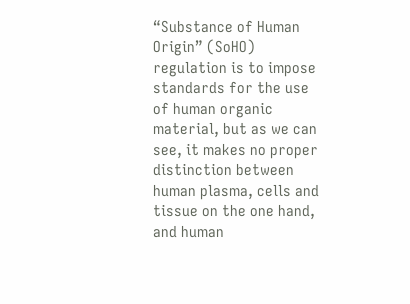“Substance of Human Origin” (SoHO) regulation is to impose standards for the use of human organic material, but as we can see, it makes no proper distinction between human plasma, cells and tissue on the one hand, and human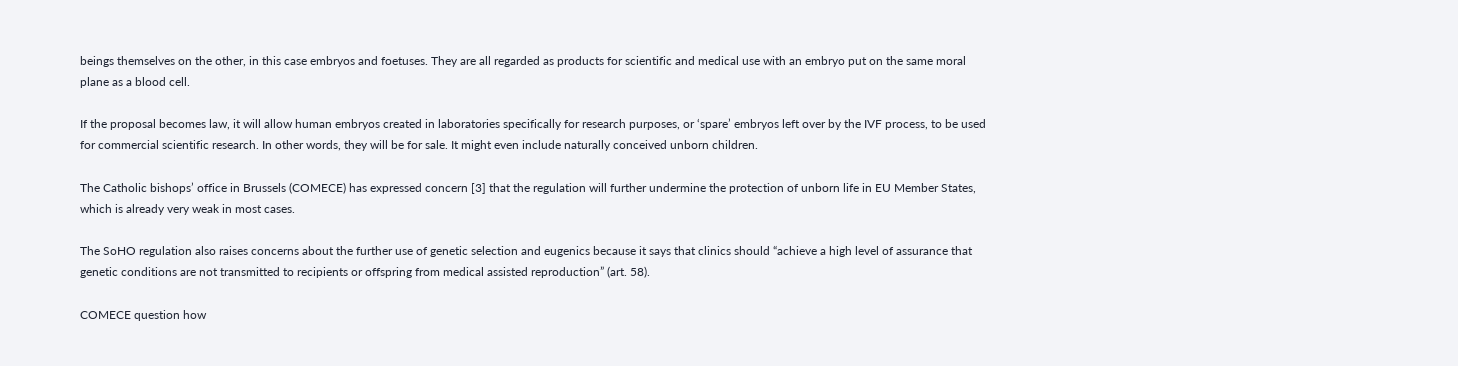beings themselves on the other, in this case embryos and foetuses. They are all regarded as products for scientific and medical use with an embryo put on the same moral plane as a blood cell.

If the proposal becomes law, it will allow human embryos created in laboratories specifically for research purposes, or ‘spare’ embryos left over by the IVF process, to be used for commercial scientific research. In other words, they will be for sale. It might even include naturally conceived unborn children.

The Catholic bishops’ office in Brussels (COMECE) has expressed concern [3] that the regulation will further undermine the protection of unborn life in EU Member States, which is already very weak in most cases.

The SoHO regulation also raises concerns about the further use of genetic selection and eugenics because it says that clinics should “achieve a high level of assurance that genetic conditions are not transmitted to recipients or offspring from medical assisted reproduction” (art. 58).

COMECE question how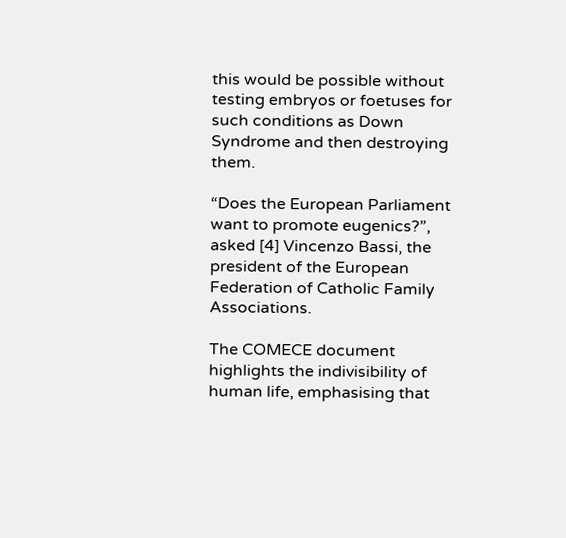this would be possible without testing embryos or foetuses for such conditions as Down Syndrome and then destroying them.

“Does the European Parliament want to promote eugenics?”, asked [4] Vincenzo Bassi, the president of the European Federation of Catholic Family Associations.

The COMECE document highlights the indivisibility of human life, emphasising that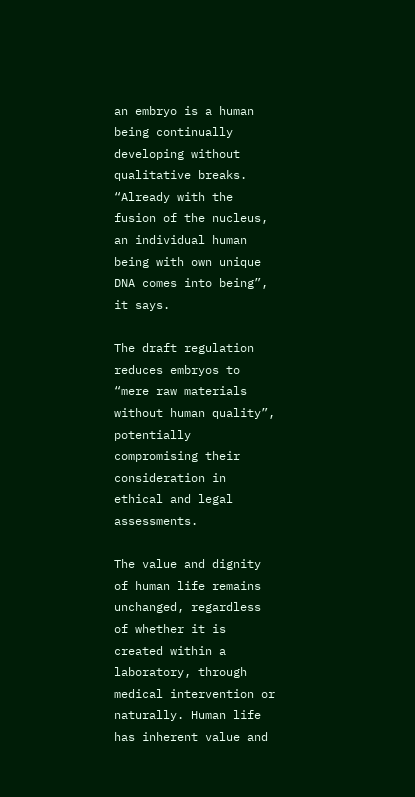an embryo is a human being continually developing without qualitative breaks. “Already with the fusion of the nucleus, an individual human being with own unique DNA comes into being”, it says.

The draft regulation reduces embryos to “mere raw materials without human quality”, potentially compromising their consideration in ethical and legal assessments.

The value and dignity of human life remains unchanged, regardless of whether it is created within a laboratory, through medical intervention or naturally. Human life has inherent value and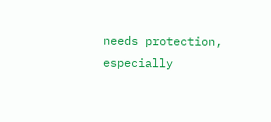needs protection, especially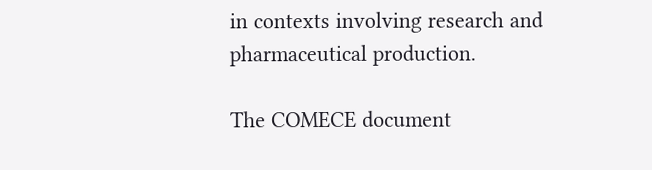in contexts involving research and pharmaceutical production.

The COMECE document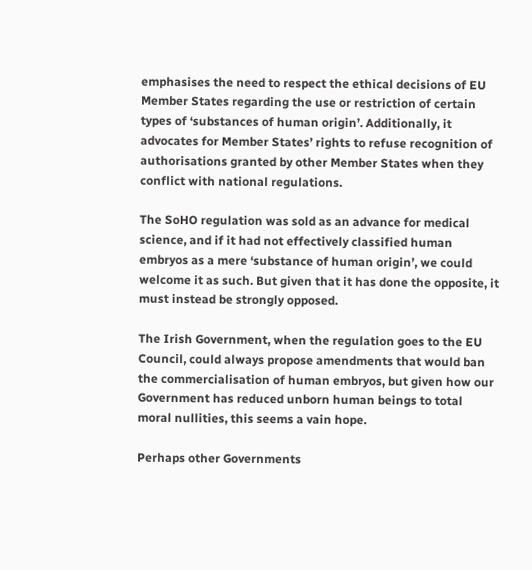emphasises the need to respect the ethical decisions of EU Member States regarding the use or restriction of certain types of ‘substances of human origin’. Additionally, it advocates for Member States’ rights to refuse recognition of authorisations granted by other Member States when they conflict with national regulations.

The SoHO regulation was sold as an advance for medical science, and if it had not effectively classified human embryos as a mere ‘substance of human origin’, we could welcome it as such. But given that it has done the opposite, it must instead be strongly opposed.

The Irish Government, when the regulation goes to the EU Council, could always propose amendments that would ban the commercialisation of human embryos, but given how our Government has reduced unborn human beings to total moral nullities, this seems a vain hope.

Perhaps other Governments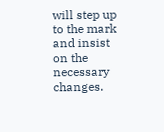will step up to the mark and insist on the necessary changes.